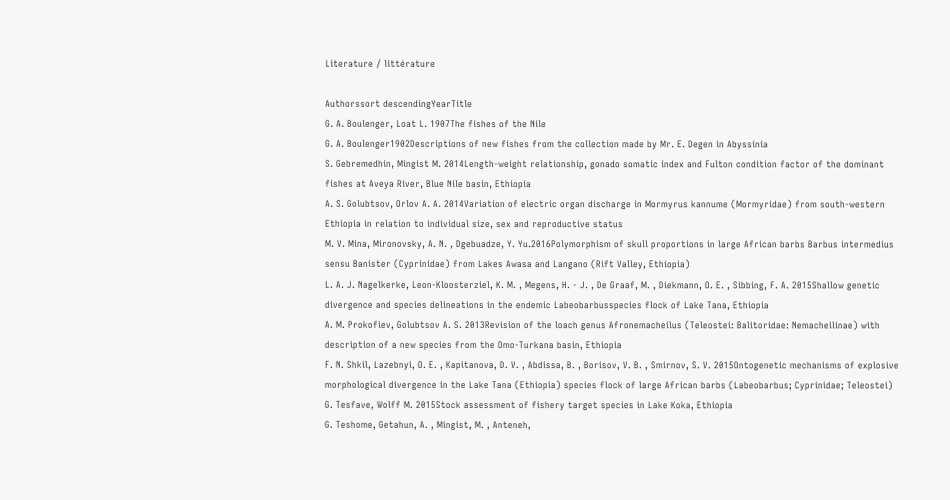Literature / littérature

Authorssort descendingYearTitle
G. A. Boulenger, Loat L. 1907The fishes of the Nile
G. A. Boulenger1902Descriptions of new fishes from the collection made by Mr. E. Degen in Abyssinia
S. Gebremedhin, Mingist M. 2014Length-weight relationship, gonado somatic index and Fulton condition factor of the dominant fishes at Aveya River, Blue Nile basin, Ethiopia
A. S. Golubtsov, Orlov A. A. 2014Variation of electric organ discharge in Mormyrus kannume (Mormyridae) from south-western Ethiopia in relation to individual size, sex and reproductive status
M. V. Mina, Mironovsky, A. N. , Dgebuadze, Y. Yu.2016Polymorphism of skull proportions in large African barbs Barbus intermedius sensu Banister (Cyprinidae) from Lakes Awasa and Langano (Rift Valley, Ethiopia)
L. A. J. Nagelkerke, Leon-Kloosterziel, K. M. , Megens, H. - J. , De Graaf, M. , Diekmann, O. E. , Sibbing, F. A. 2015Shallow genetic divergence and species delineations in the endemic Labeobarbusspecies flock of Lake Tana, Ethiopia
A. M. Prokofiev, Golubtsov A. S. 2013Revision of the loach genus Afronemacheilus (Teleostei: Balitoridae: Nemacheilinae) with description of a new species from the Omo-Turkana basin, Ethiopia
F. N. Shkil, Lazebnyi, O. E. , Kapitanova, D. V. , Abdissa, B. , Borisov, V. B. , Smirnov, S. V. 2015Ontogenetic mechanisms of explosive morphological divergence in the Lake Tana (Ethiopia) species flock of large African barbs (Labeobarbus; Cyprinidae; Teleostei)
G. Tesfave, Wolff M. 2015Stock assessment of fishery target species in Lake Koka, Ethiopia
G. Teshome, Getahun, A. , Mingist, M. , Anteneh,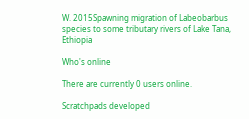W. 2015Spawning migration of Labeobarbus species to some tributary rivers of Lake Tana, Ethiopia

Who's online

There are currently 0 users online.

Scratchpads developed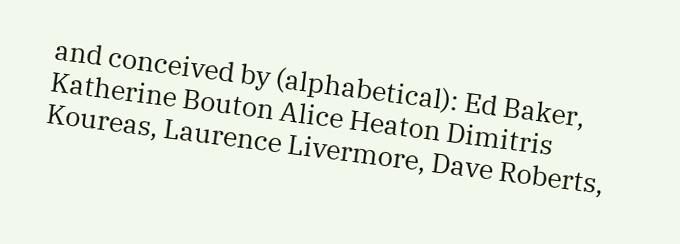and conceived by (alphabetical): Ed Baker, Katherine Bouton Alice Heaton Dimitris Koureas, Laurence Livermore, Dave Roberts,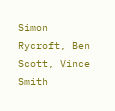Simon Rycroft, Ben Scott, Vince Smith